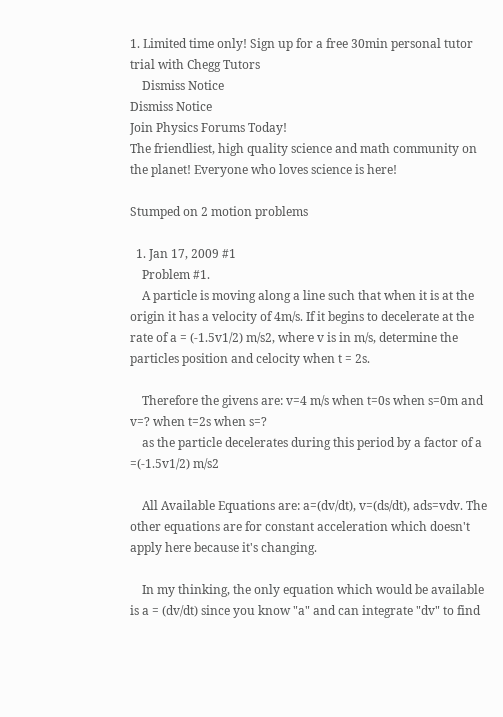1. Limited time only! Sign up for a free 30min personal tutor trial with Chegg Tutors
    Dismiss Notice
Dismiss Notice
Join Physics Forums Today!
The friendliest, high quality science and math community on the planet! Everyone who loves science is here!

Stumped on 2 motion problems

  1. Jan 17, 2009 #1
    Problem #1.
    A particle is moving along a line such that when it is at the origin it has a velocity of 4m/s. If it begins to decelerate at the rate of a = (-1.5v1/2) m/s2, where v is in m/s, determine the particles position and celocity when t = 2s.

    Therefore the givens are: v=4 m/s when t=0s when s=0m and v=? when t=2s when s=?
    as the particle decelerates during this period by a factor of a =(-1.5v1/2) m/s2

    All Available Equations are: a=(dv/dt), v=(ds/dt), ads=vdv. The other equations are for constant acceleration which doesn't apply here because it's changing.

    In my thinking, the only equation which would be available is a = (dv/dt) since you know "a" and can integrate "dv" to find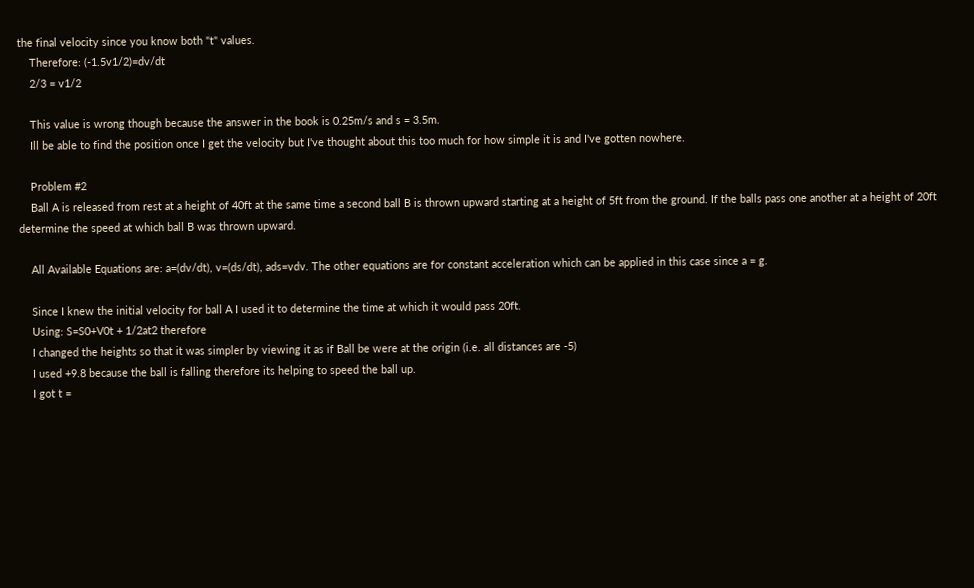the final velocity since you know both "t" values.
    Therefore: (-1.5v1/2)=dv/dt
    2/3 = v1/2

    This value is wrong though because the answer in the book is 0.25m/s and s = 3.5m.
    Ill be able to find the position once I get the velocity but I've thought about this too much for how simple it is and I've gotten nowhere.

    Problem #2
    Ball A is released from rest at a height of 40ft at the same time a second ball B is thrown upward starting at a height of 5ft from the ground. If the balls pass one another at a height of 20ft determine the speed at which ball B was thrown upward.

    All Available Equations are: a=(dv/dt), v=(ds/dt), ads=vdv. The other equations are for constant acceleration which can be applied in this case since a = g.

    Since I knew the initial velocity for ball A I used it to determine the time at which it would pass 20ft.
    Using: S=S0+V0t + 1/2at2 therefore
    I changed the heights so that it was simpler by viewing it as if Ball be were at the origin (i.e. all distances are -5)
    I used +9.8 because the ball is falling therefore its helping to speed the ball up.
    I got t =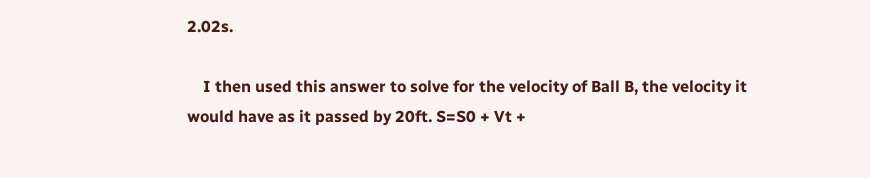2.02s.

    I then used this answer to solve for the velocity of Ball B, the velocity it would have as it passed by 20ft. S=S0 + Vt +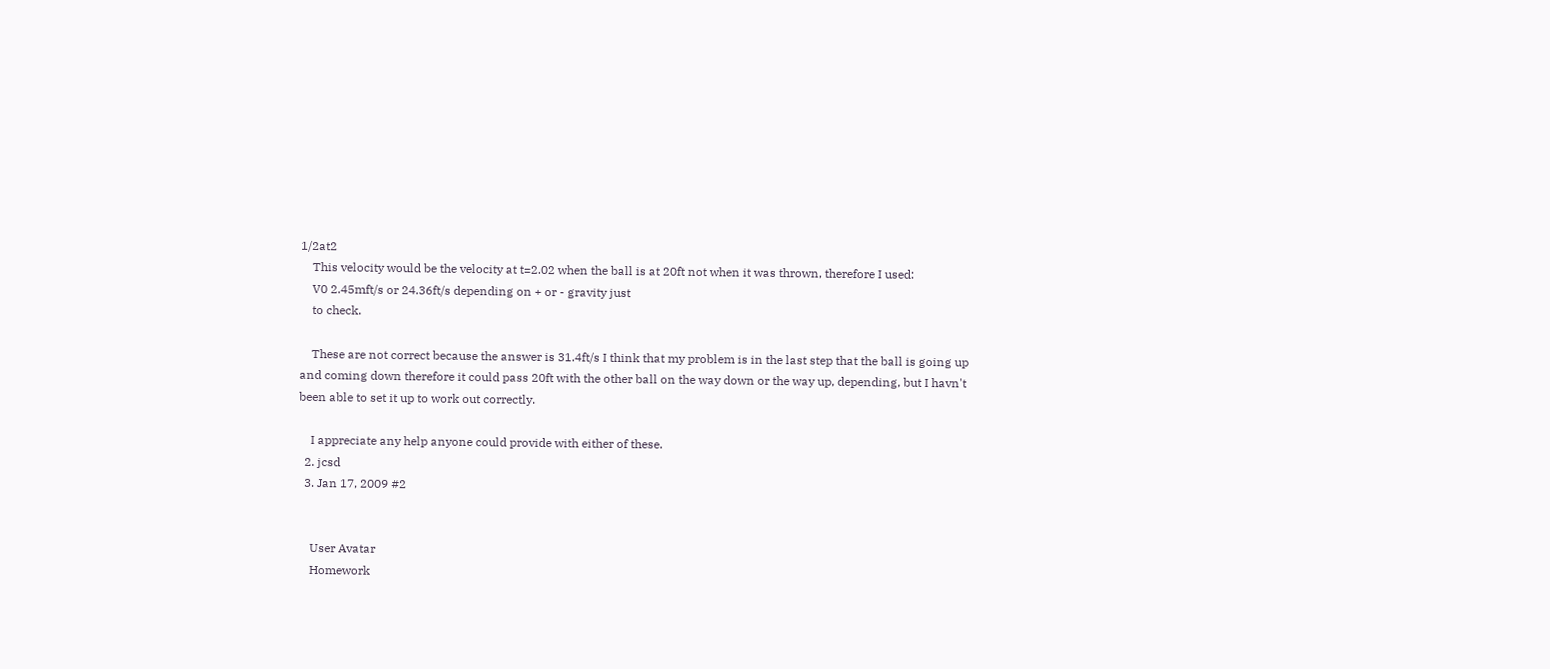1/2at2
    This velocity would be the velocity at t=2.02 when the ball is at 20ft not when it was thrown, therefore I used:
    V0 2.45mft/s or 24.36ft/s depending on + or - gravity just
    to check.

    These are not correct because the answer is 31.4ft/s I think that my problem is in the last step that the ball is going up and coming down therefore it could pass 20ft with the other ball on the way down or the way up, depending, but I havn't been able to set it up to work out correctly.

    I appreciate any help anyone could provide with either of these.
  2. jcsd
  3. Jan 17, 2009 #2


    User Avatar
    Homework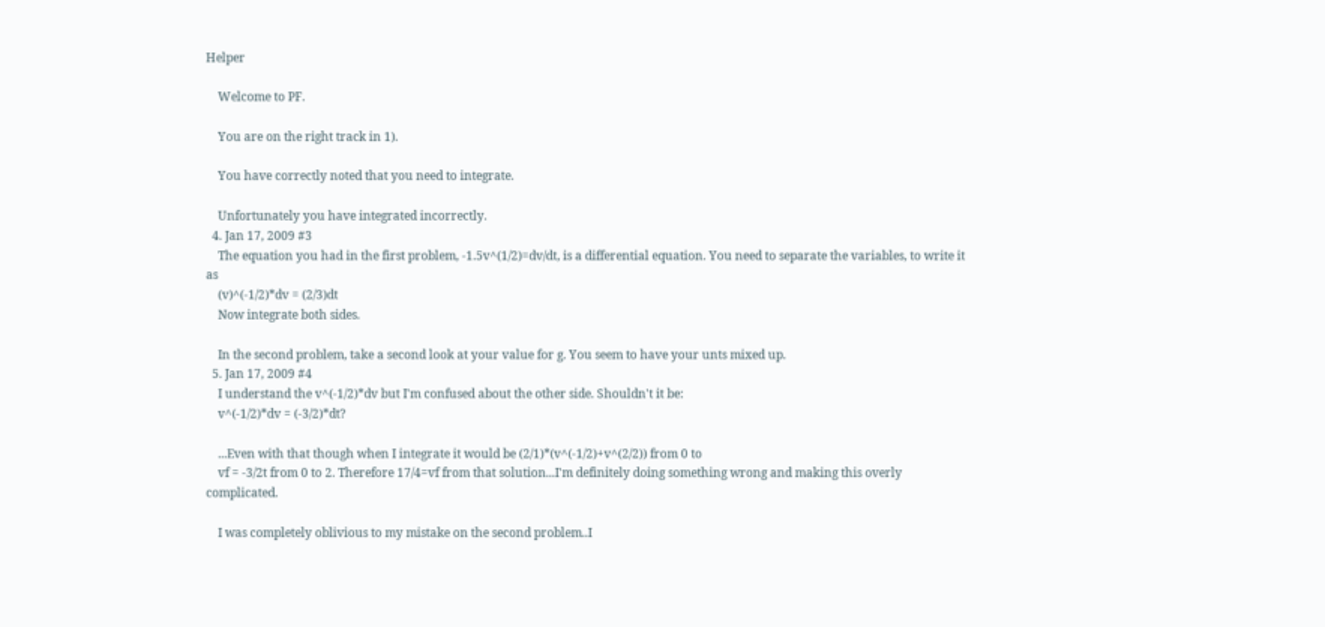Helper

    Welcome to PF.

    You are on the right track in 1).

    You have correctly noted that you need to integrate.

    Unfortunately you have integrated incorrectly.
  4. Jan 17, 2009 #3
    The equation you had in the first problem, -1.5v^(1/2)=dv/dt, is a differential equation. You need to separate the variables, to write it as
    (v)^(-1/2)*dv = (2/3)dt
    Now integrate both sides.

    In the second problem, take a second look at your value for g. You seem to have your unts mixed up.
  5. Jan 17, 2009 #4
    I understand the v^(-1/2)*dv but I'm confused about the other side. Shouldn't it be:
    v^(-1/2)*dv = (-3/2)*dt?

    ...Even with that though when I integrate it would be (2/1)*(v^(-1/2)+v^(2/2)) from 0 to
    vf = -3/2t from 0 to 2. Therefore 17/4=vf from that solution...I'm definitely doing something wrong and making this overly complicated.

    I was completely oblivious to my mistake on the second problem..I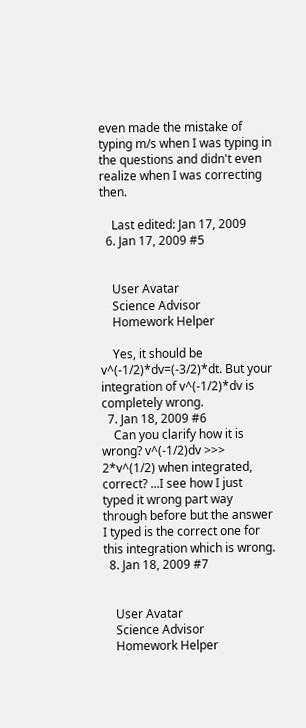even made the mistake of typing m/s when I was typing in the questions and didn't even realize when I was correcting then.

    Last edited: Jan 17, 2009
  6. Jan 17, 2009 #5


    User Avatar
    Science Advisor
    Homework Helper

    Yes, it should be v^(-1/2)*dv=(-3/2)*dt. But your integration of v^(-1/2)*dv is completely wrong.
  7. Jan 18, 2009 #6
    Can you clarify how it is wrong? v^(-1/2)dv >>> 2*v^(1/2) when integrated, correct? ...I see how I just typed it wrong part way through before but the answer I typed is the correct one for this integration which is wrong.
  8. Jan 18, 2009 #7


    User Avatar
    Science Advisor
    Homework Helper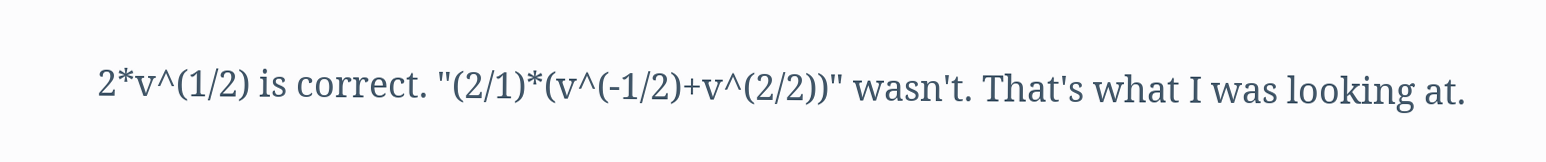2*v^(1/2) is correct. "(2/1)*(v^(-1/2)+v^(2/2))" wasn't. That's what I was looking at.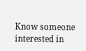Know someone interested in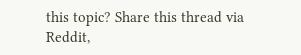this topic? Share this thread via Reddit,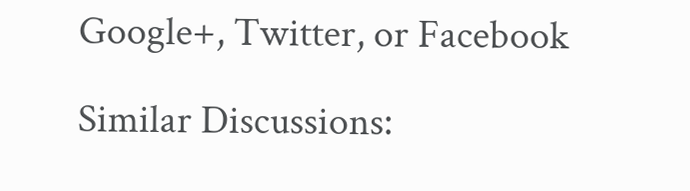Google+, Twitter, or Facebook

Similar Discussions: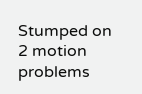Stumped on 2 motion problems